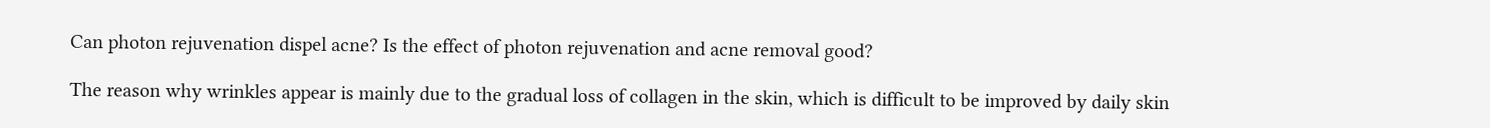Can photon rejuvenation dispel acne? Is the effect of photon rejuvenation and acne removal good?

The reason why wrinkles appear is mainly due to the gradual loss of collagen in the skin, which is difficult to be improved by daily skin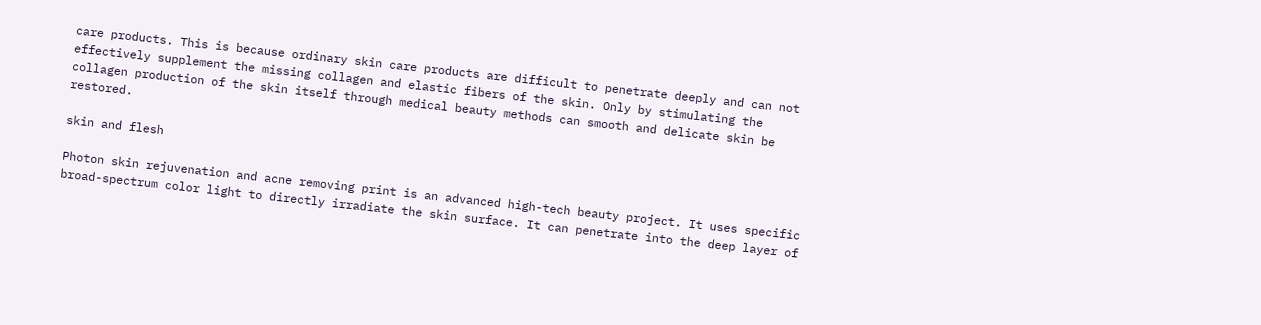care products. This is because ordinary skin care products are difficult to penetrate deeply and can not effectively supplement the missing collagen and elastic fibers of the skin. Only by stimulating the collagen production of the skin itself through medical beauty methods can smooth and delicate skin be restored.

skin and flesh

Photon skin rejuvenation and acne removing print is an advanced high-tech beauty project. It uses specific broad-spectrum color light to directly irradiate the skin surface. It can penetrate into the deep layer of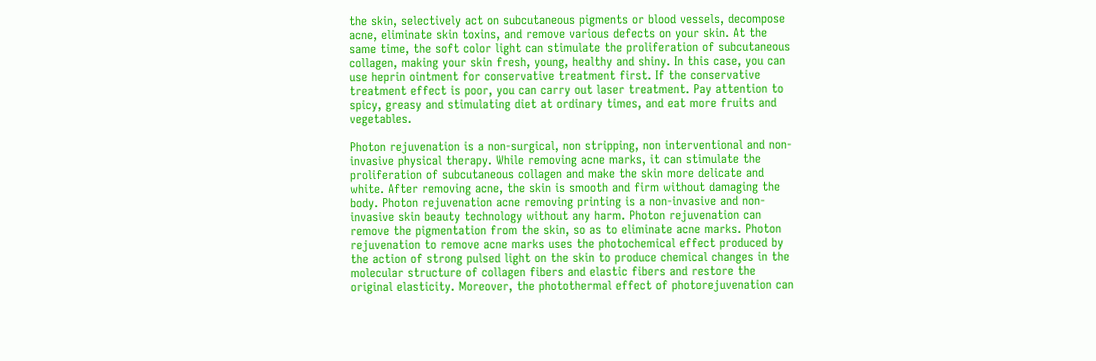the skin, selectively act on subcutaneous pigments or blood vessels, decompose acne, eliminate skin toxins, and remove various defects on your skin. At the same time, the soft color light can stimulate the proliferation of subcutaneous collagen, making your skin fresh, young, healthy and shiny. In this case, you can use heprin ointment for conservative treatment first. If the conservative treatment effect is poor, you can carry out laser treatment. Pay attention to spicy, greasy and stimulating diet at ordinary times, and eat more fruits and vegetables.

Photon rejuvenation is a non-surgical, non stripping, non interventional and non-invasive physical therapy. While removing acne marks, it can stimulate the proliferation of subcutaneous collagen and make the skin more delicate and white. After removing acne, the skin is smooth and firm without damaging the body. Photon rejuvenation acne removing printing is a non-invasive and non-invasive skin beauty technology without any harm. Photon rejuvenation can remove the pigmentation from the skin, so as to eliminate acne marks. Photon rejuvenation to remove acne marks uses the photochemical effect produced by the action of strong pulsed light on the skin to produce chemical changes in the molecular structure of collagen fibers and elastic fibers and restore the original elasticity. Moreover, the photothermal effect of photorejuvenation can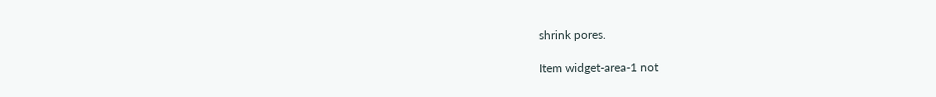shrink pores.

Item widget-area-1 not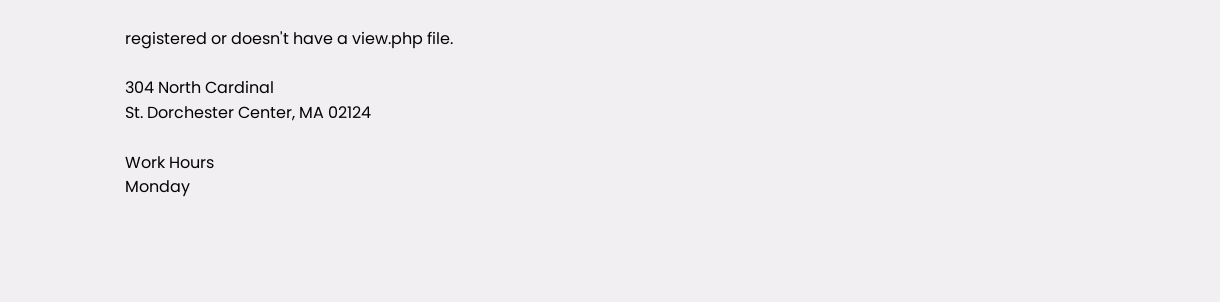registered or doesn't have a view.php file.

304 North Cardinal
St. Dorchester Center, MA 02124

Work Hours
Monday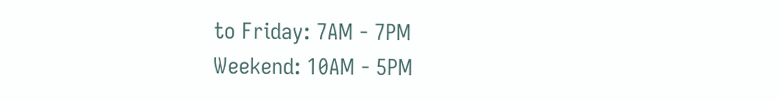to Friday: 7AM - 7PM
Weekend: 10AM - 5PM